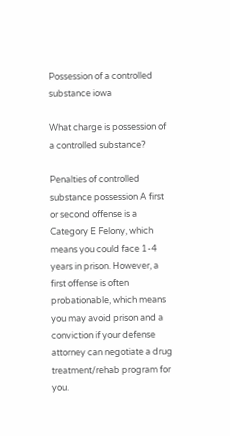Possession of a controlled substance iowa

What charge is possession of a controlled substance?

Penalties of controlled substance possession A first or second offense is a Category E Felony, which means you could face 1-4 years in prison. However, a first offense is often probationable, which means you may avoid prison and a conviction if your defense attorney can negotiate a drug treatment/rehab program for you.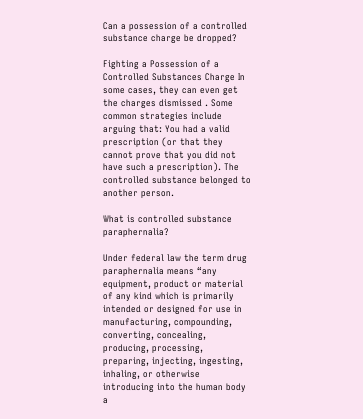Can a possession of a controlled substance charge be dropped?

Fighting a Possession of a Controlled Substances Charge In some cases, they can even get the charges dismissed . Some common strategies include arguing that: You had a valid prescription (or that they cannot prove that you did not have such a prescription). The controlled substance belonged to another person.

What is controlled substance paraphernalia?

Under federal law the term drug paraphernalia means “any equipment, product or material of any kind which is primarily intended or designed for use in manufacturing, compounding, converting, concealing, producing, processing, preparing, injecting, ingesting, inhaling, or otherwise introducing into the human body a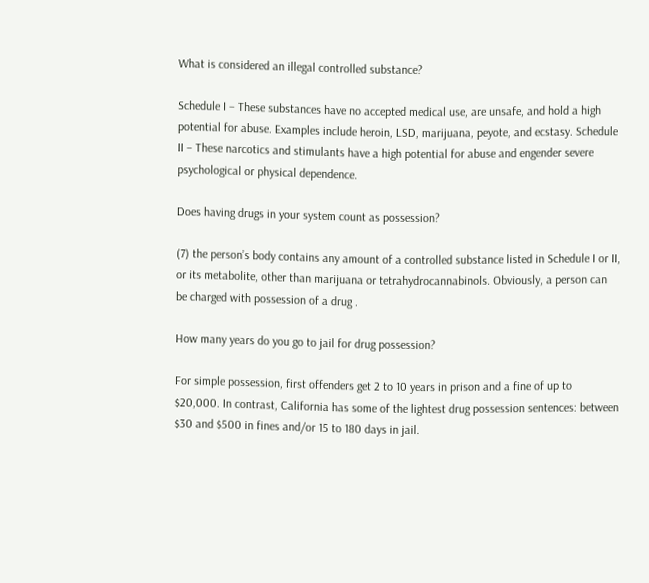What is considered an illegal controlled substance?

Schedule I – These substances have no accepted medical use, are unsafe, and hold a high potential for abuse. Examples include heroin, LSD, marijuana, peyote, and ecstasy. Schedule II – These narcotics and stimulants have a high potential for abuse and engender severe psychological or physical dependence.

Does having drugs in your system count as possession?

(7) the person’s body contains any amount of a controlled substance listed in Schedule I or II, or its metabolite, other than marijuana or tetrahydrocannabinols. Obviously, a person can be charged with possession of a drug .

How many years do you go to jail for drug possession?

For simple possession, first offenders get 2 to 10 years in prison and a fine of up to $20,000. In contrast, California has some of the lightest drug possession sentences: between $30 and $500 in fines and/or 15 to 180 days in jail.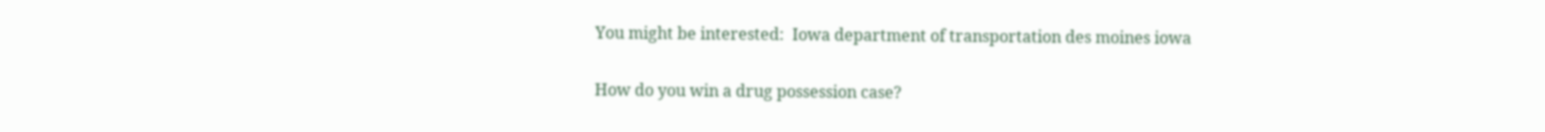You might be interested:  Iowa department of transportation des moines iowa

How do you win a drug possession case?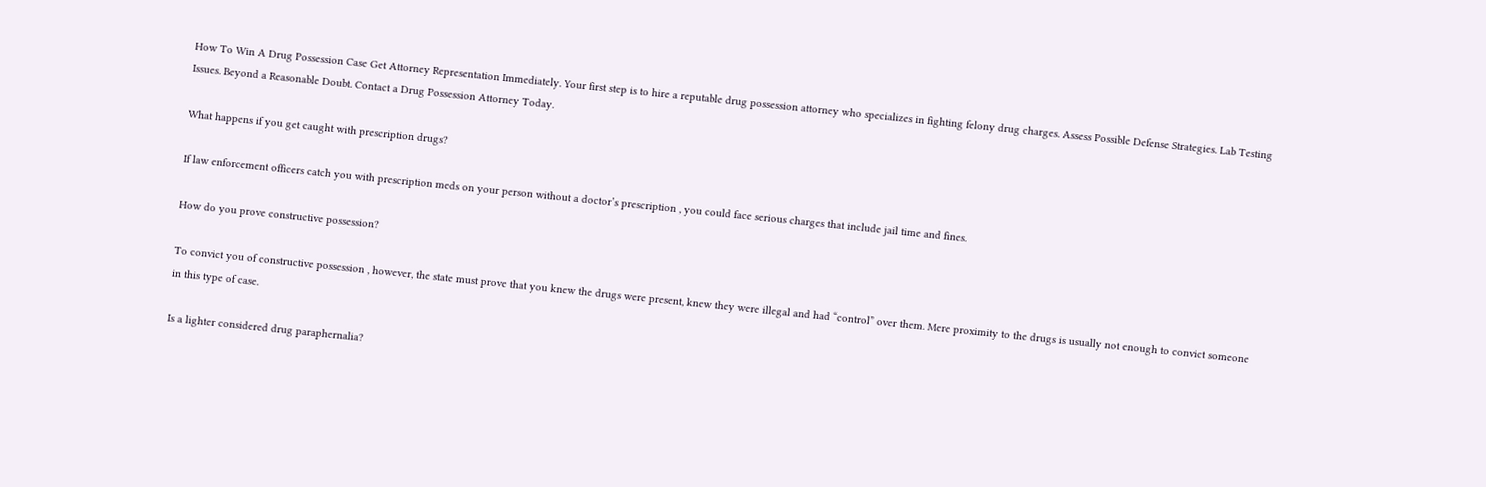How To Win A Drug Possession Case Get Attorney Representation Immediately. Your first step is to hire a reputable drug possession attorney who specializes in fighting felony drug charges. Assess Possible Defense Strategies. Lab Testing Issues. Beyond a Reasonable Doubt. Contact a Drug Possession Attorney Today.

What happens if you get caught with prescription drugs?

If law enforcement officers catch you with prescription meds on your person without a doctor’s prescription , you could face serious charges that include jail time and fines.

How do you prove constructive possession?

To convict you of constructive possession , however, the state must prove that you knew the drugs were present, knew they were illegal and had “control” over them. Mere proximity to the drugs is usually not enough to convict someone in this type of case.

Is a lighter considered drug paraphernalia?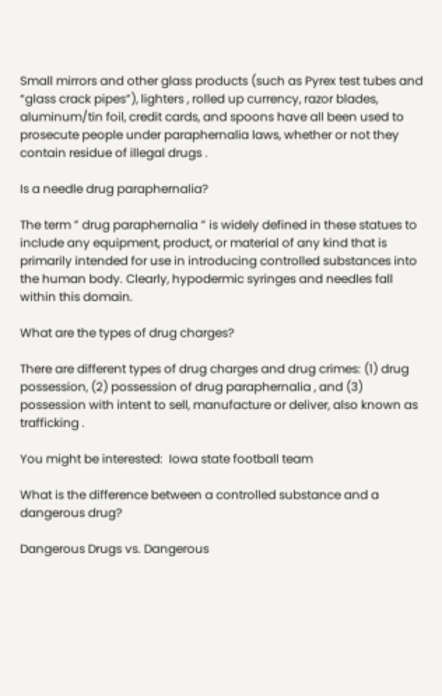Small mirrors and other glass products (such as Pyrex test tubes and “glass crack pipes”), lighters , rolled up currency, razor blades, aluminum/tin foil, credit cards, and spoons have all been used to prosecute people under paraphernalia laws, whether or not they contain residue of illegal drugs .

Is a needle drug paraphernalia?

The term ” drug paraphernalia ” is widely defined in these statues to include any equipment, product, or material of any kind that is primarily intended for use in introducing controlled substances into the human body. Clearly, hypodermic syringes and needles fall within this domain.

What are the types of drug charges?

There are different types of drug charges and drug crimes: (1) drug possession, (2) possession of drug paraphernalia , and (3) possession with intent to sell, manufacture or deliver, also known as trafficking .

You might be interested:  Iowa state football team

What is the difference between a controlled substance and a dangerous drug?

Dangerous Drugs vs. Dangerous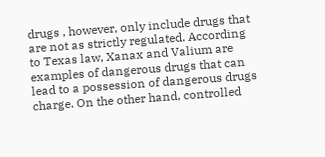drugs , however, only include drugs that are not as strictly regulated. According to Texas law, Xanax and Valium are examples of dangerous drugs that can lead to a possession of dangerous drugs charge. On the other hand, controlled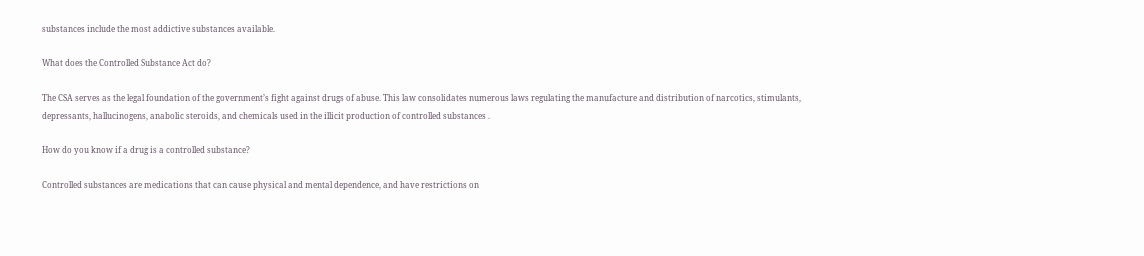substances include the most addictive substances available.

What does the Controlled Substance Act do?

The CSA serves as the legal foundation of the government’s fight against drugs of abuse. This law consolidates numerous laws regulating the manufacture and distribution of narcotics, stimulants, depressants, hallucinogens, anabolic steroids, and chemicals used in the illicit production of controlled substances .

How do you know if a drug is a controlled substance?

Controlled substances are medications that can cause physical and mental dependence, and have restrictions on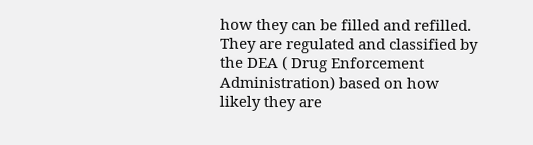how they can be filled and refilled. They are regulated and classified by the DEA ( Drug Enforcement Administration) based on how likely they are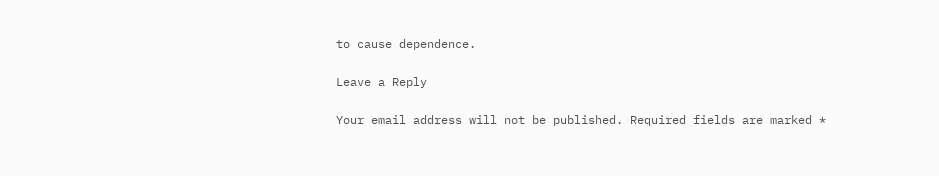to cause dependence.

Leave a Reply

Your email address will not be published. Required fields are marked *